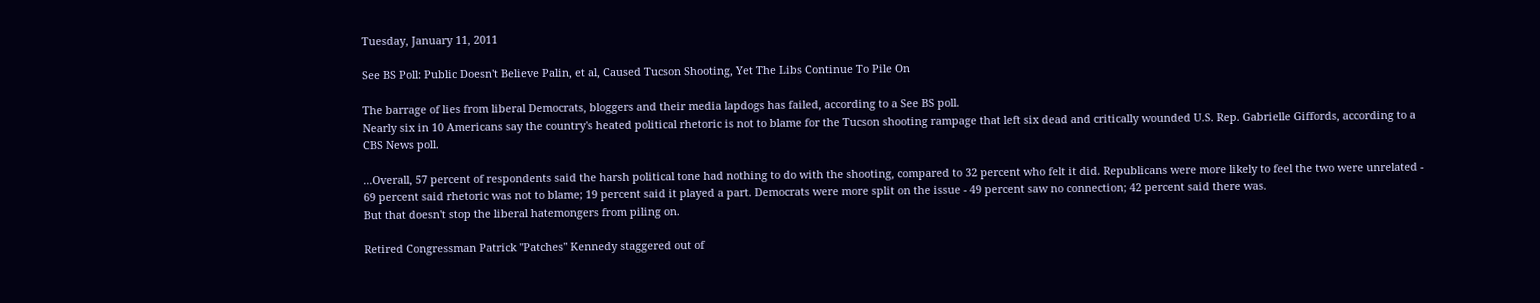Tuesday, January 11, 2011

See BS Poll: Public Doesn't Believe Palin, et al, Caused Tucson Shooting, Yet The Libs Continue To Pile On

The barrage of lies from liberal Democrats, bloggers and their media lapdogs has failed, according to a See BS poll.
Nearly six in 10 Americans say the country's heated political rhetoric is not to blame for the Tucson shooting rampage that left six dead and critically wounded U.S. Rep. Gabrielle Giffords, according to a CBS News poll.

...Overall, 57 percent of respondents said the harsh political tone had nothing to do with the shooting, compared to 32 percent who felt it did. Republicans were more likely to feel the two were unrelated - 69 percent said rhetoric was not to blame; 19 percent said it played a part. Democrats were more split on the issue - 49 percent saw no connection; 42 percent said there was.
But that doesn't stop the liberal hatemongers from piling on.

Retired Congressman Patrick "Patches" Kennedy staggered out of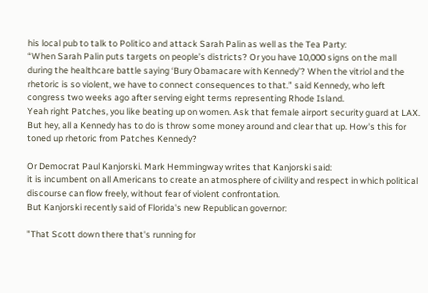his local pub to talk to Politico and attack Sarah Palin as well as the Tea Party:
“When Sarah Palin puts targets on people’s districts? Or you have 10,000 signs on the mall during the healthcare battle saying ‘Bury Obamacare with Kennedy’? When the vitriol and the rhetoric is so violent, we have to connect consequences to that.” said Kennedy, who left congress two weeks ago after serving eight terms representing Rhode Island.
Yeah right Patches, you like beating up on women. Ask that female airport security guard at LAX. But hey, all a Kennedy has to do is throw some money around and clear that up. How's this for toned up rhetoric from Patches Kennedy?

Or Democrat Paul Kanjorski. Mark Hemmingway writes that Kanjorski said:
it is incumbent on all Americans to create an atmosphere of civility and respect in which political discourse can flow freely, without fear of violent confrontation.
But Kanjorski recently said of Florida's new Republican governor:

"That Scott down there that's running for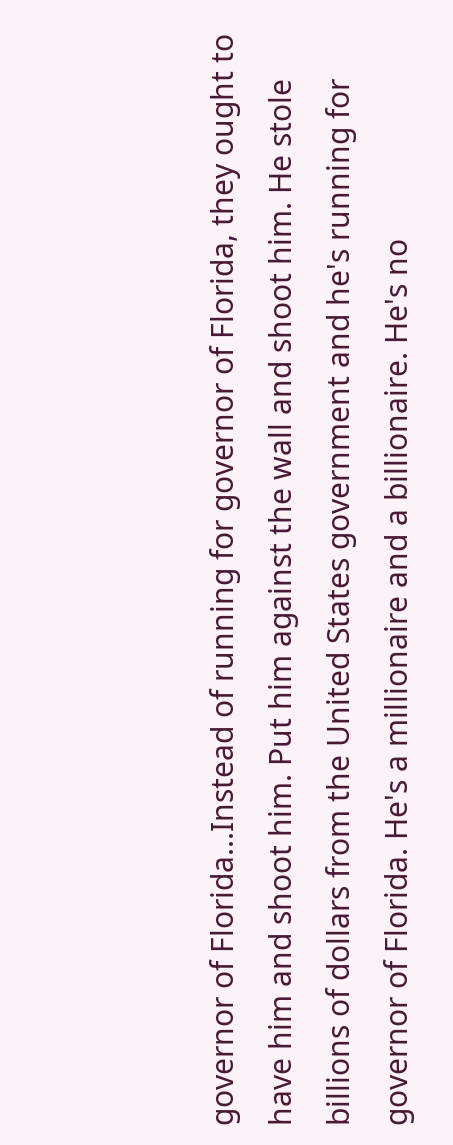governor of Florida...Instead of running for governor of Florida, they ought to have him and shoot him. Put him against the wall and shoot him. He stole billions of dollars from the United States government and he's running for governor of Florida. He's a millionaire and a billionaire. He's no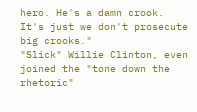hero. He's a damn crook. It's just we don't prosecute big crooks."
"Slick" Willie Clinton, even joined the "tone down the rhetoric"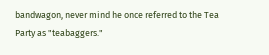bandwagon, never mind he once referred to the Tea Party as "teabaggers."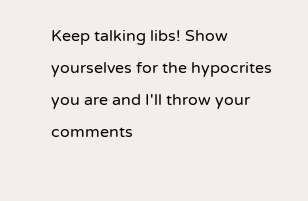Keep talking libs! Show yourselves for the hypocrites you are and I'll throw your comments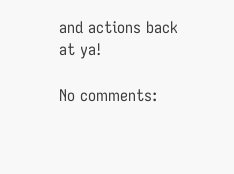and actions back at ya!

No comments: